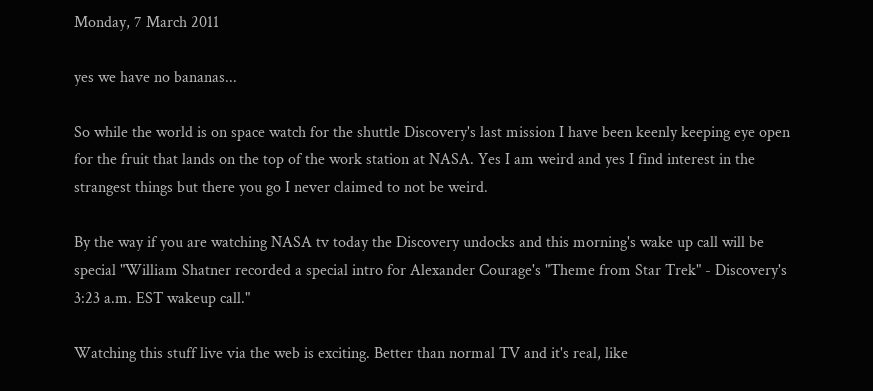Monday, 7 March 2011

yes we have no bananas...

So while the world is on space watch for the shuttle Discovery's last mission I have been keenly keeping eye open for the fruit that lands on the top of the work station at NASA. Yes I am weird and yes I find interest in the strangest things but there you go I never claimed to not be weird.

By the way if you are watching NASA tv today the Discovery undocks and this morning's wake up call will be special "William Shatner recorded a special intro for Alexander Courage's "Theme from Star Trek" - Discovery's 3:23 a.m. EST wakeup call."

Watching this stuff live via the web is exciting. Better than normal TV and it's real, like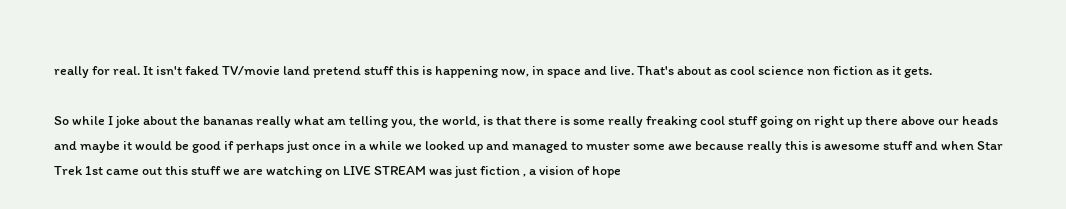really for real. It isn't faked TV/movie land pretend stuff this is happening now, in space and live. That's about as cool science non fiction as it gets.

So while I joke about the bananas really what am telling you, the world, is that there is some really freaking cool stuff going on right up there above our heads and maybe it would be good if perhaps just once in a while we looked up and managed to muster some awe because really this is awesome stuff and when Star Trek 1st came out this stuff we are watching on LIVE STREAM was just fiction , a vision of hope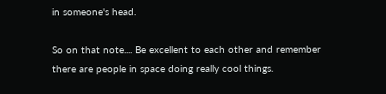in someone's head.

So on that note.... Be excellent to each other and remember there are people in space doing really cool things.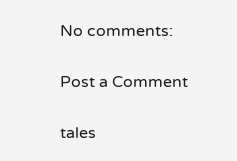No comments:

Post a Comment

tales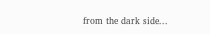from the dark side...